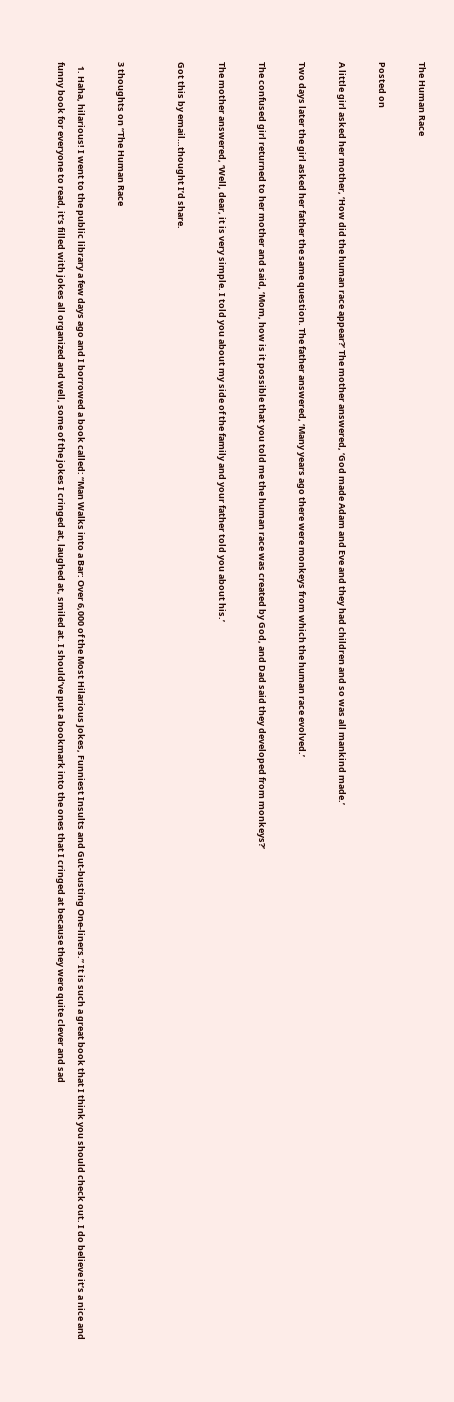The Human Race

Posted on

A little girl asked her mother, ‘How did the human race appear?’ The mother answered, ‘God made Adam and Eve and they had children and so was all mankind made.’

Two days later the girl asked her father the same question. The father answered, ‘Many years ago there were monkeys from which the human race evolved.’

The confused girl returned to her mother and said, ‘Mom, how is it possible that you told me the human race was created by God, and Dad said they developed from monkeys?’

The mother answered, ‘Well, dear, it is very simple. I told you about my side of the family and your father told you about his.’

Got this by email…thought I’d share.


3 thoughts on “The Human Race

  1. Haha, hilarious! I went to the public library a few days ago and I borrowed a book called: “Man Walks into a Bar: Over 6,000 of the Most Hilarious Jokes, Funniest Insults and Gut-busting One-liners.” It is such a great book that I think you should check out. I do believe it’s a nice and funny book for everyone to read, it’s filled with jokes all organized and well, some of the jokes I cringed at, laughed at, smiled at. I should’ve put a bookmark into the ones that I cringed at because they were quite clever and sad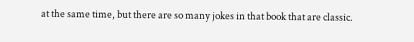at the same time, but there are so many jokes in that book that are classic.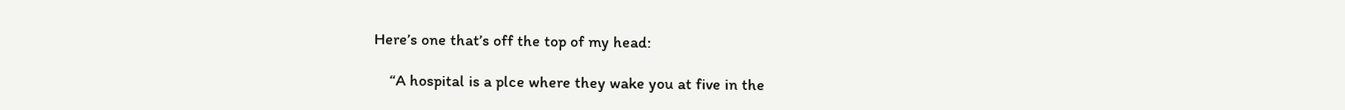Here’s one that’s off the top of my head:

    “A hospital is a plce where they wake you at five in the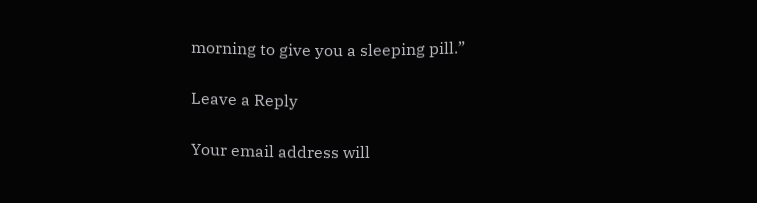morning to give you a sleeping pill.”

Leave a Reply

Your email address will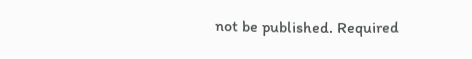not be published. Required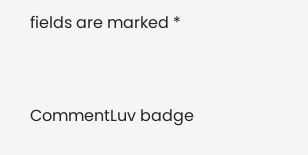fields are marked *


CommentLuv badge